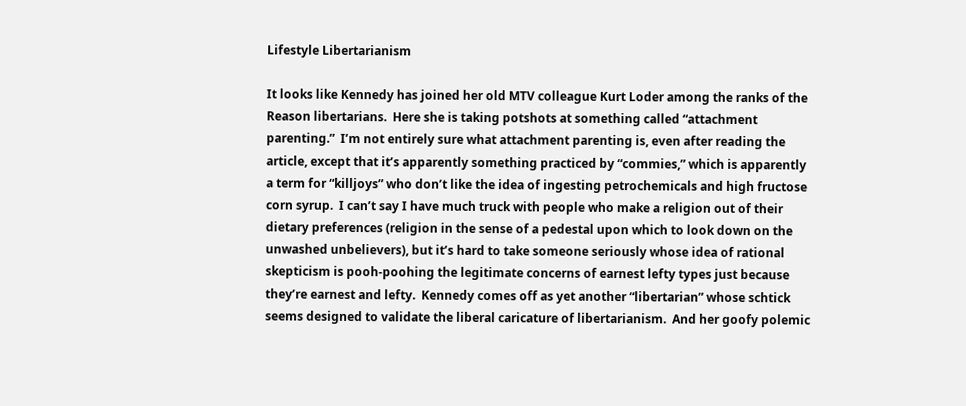Lifestyle Libertarianism

It looks like Kennedy has joined her old MTV colleague Kurt Loder among the ranks of the Reason libertarians.  Here she is taking potshots at something called “attachment parenting.”  I’m not entirely sure what attachment parenting is, even after reading the article, except that it’s apparently something practiced by “commies,” which is apparently a term for “killjoys” who don’t like the idea of ingesting petrochemicals and high fructose corn syrup.  I can’t say I have much truck with people who make a religion out of their dietary preferences (religion in the sense of a pedestal upon which to look down on the unwashed unbelievers), but it’s hard to take someone seriously whose idea of rational skepticism is pooh-poohing the legitimate concerns of earnest lefty types just because they’re earnest and lefty.  Kennedy comes off as yet another “libertarian” whose schtick seems designed to validate the liberal caricature of libertarianism.  And her goofy polemic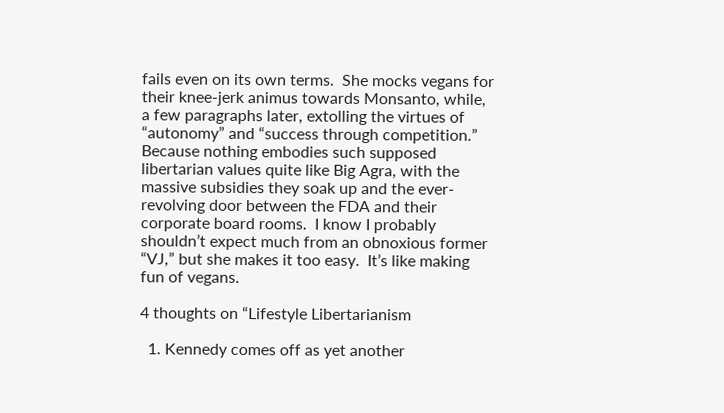fails even on its own terms.  She mocks vegans for their knee-jerk animus towards Monsanto, while, a few paragraphs later, extolling the virtues of “autonomy” and “success through competition.”  Because nothing embodies such supposed libertarian values quite like Big Agra, with the massive subsidies they soak up and the ever-revolving door between the FDA and their corporate board rooms.  I know I probably shouldn’t expect much from an obnoxious former “VJ,” but she makes it too easy.  It’s like making fun of vegans.

4 thoughts on “Lifestyle Libertarianism

  1. Kennedy comes off as yet another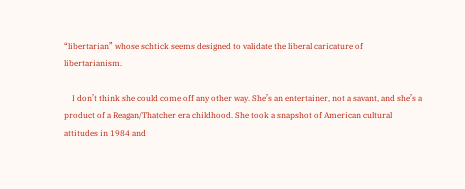“libertarian” whose schtick seems designed to validate the liberal caricature of libertarianism.

    I don’t think she could come off any other way. She’s an entertainer, not a savant, and she’s a product of a Reagan/Thatcher era childhood. She took a snapshot of American cultural attitudes in 1984 and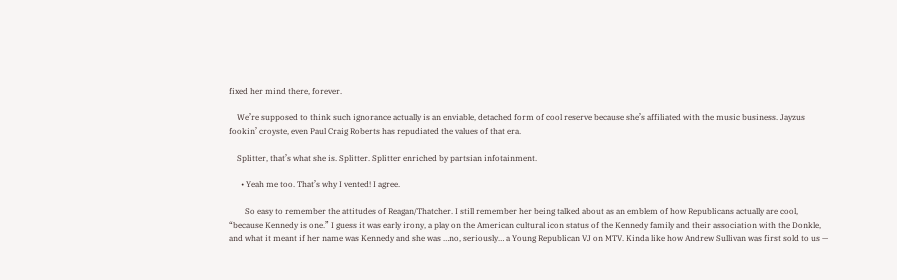fixed her mind there, forever.

    We’re supposed to think such ignorance actually is an enviable, detached form of cool reserve because she’s affiliated with the music business. Jayzus fookin’ croyste, even Paul Craig Roberts has repudiated the values of that era.

    Splitter, that’s what she is. Splitter. Splitter enriched by partsian infotainment.

      • Yeah me too. That’s why I vented! I agree.

        So easy to remember the attitudes of Reagan/Thatcher. I still remember her being talked about as an emblem of how Republicans actually are cool, “because Kennedy is one.” I guess it was early irony, a play on the American cultural icon status of the Kennedy family and their association with the Donkle, and what it meant if her name was Kennedy and she was …no, seriously… a Young Republican VJ on MTV. Kinda like how Andrew Sullivan was first sold to us —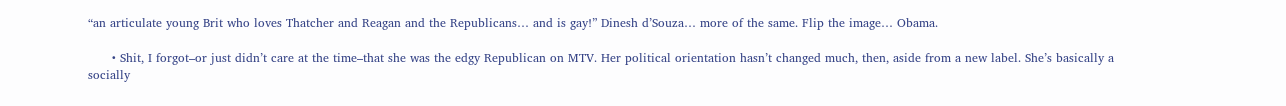“an articulate young Brit who loves Thatcher and Reagan and the Republicans… and is gay!” Dinesh d’Souza… more of the same. Flip the image… Obama.

      • Shit, I forgot–or just didn’t care at the time–that she was the edgy Republican on MTV. Her political orientation hasn’t changed much, then, aside from a new label. She’s basically a socially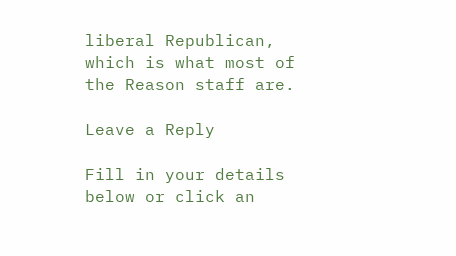liberal Republican, which is what most of the Reason staff are.

Leave a Reply

Fill in your details below or click an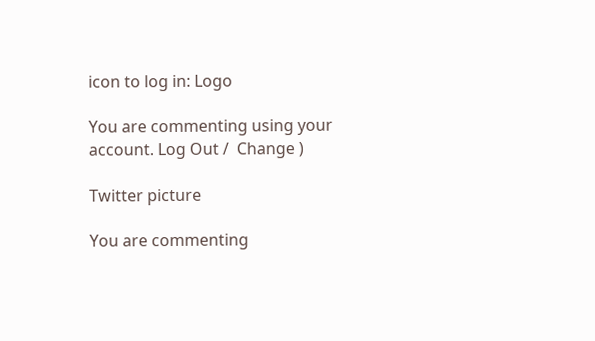icon to log in: Logo

You are commenting using your account. Log Out /  Change )

Twitter picture

You are commenting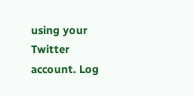using your Twitter account. Log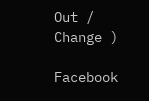Out /  Change )

Facebook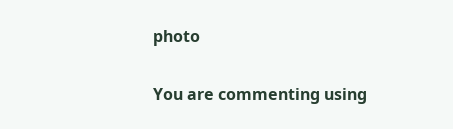photo

You are commenting using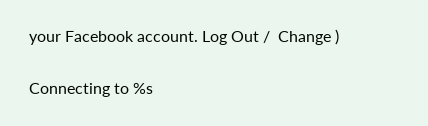your Facebook account. Log Out /  Change )

Connecting to %s